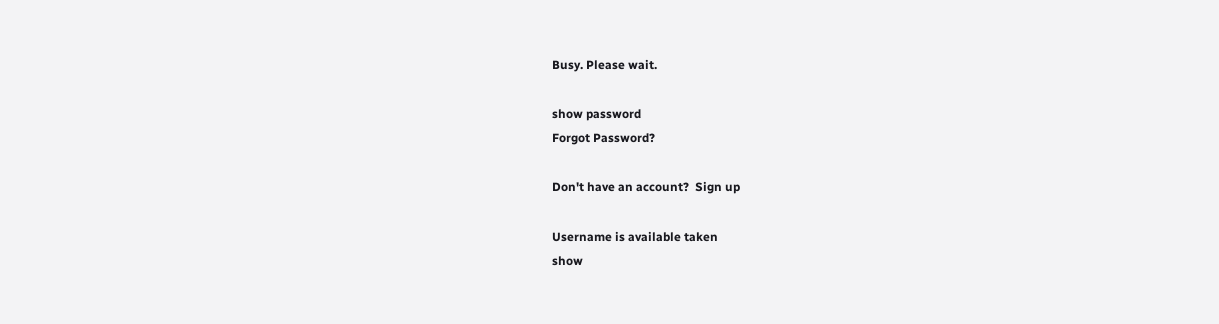Busy. Please wait.

show password
Forgot Password?

Don't have an account?  Sign up

Username is available taken
show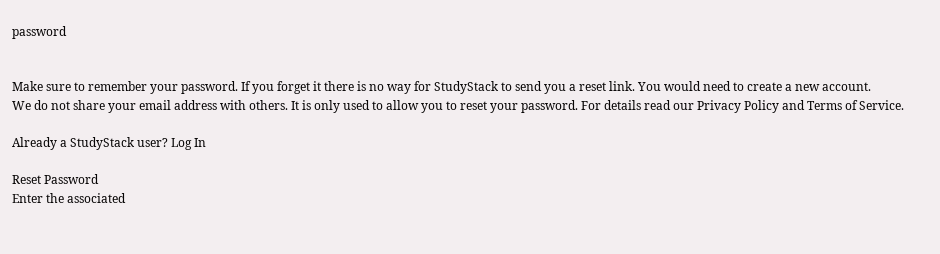password


Make sure to remember your password. If you forget it there is no way for StudyStack to send you a reset link. You would need to create a new account.
We do not share your email address with others. It is only used to allow you to reset your password. For details read our Privacy Policy and Terms of Service.

Already a StudyStack user? Log In

Reset Password
Enter the associated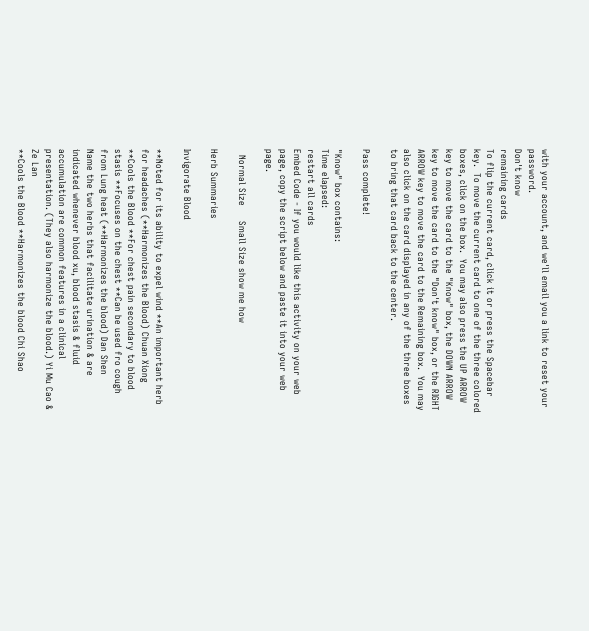with your account, and we'll email you a link to reset your password.
Don't know
remaining cards
To flip the current card, click it or press the Spacebar key.  To move the current card to one of the three colored boxes, click on the box.  You may also press the UP ARROW key to move the card to the "Know" box, the DOWN ARROW key to move the card to the "Don't know" box, or the RIGHT ARROW key to move the card to the Remaining box.  You may also click on the card displayed in any of the three boxes to bring that card back to the center.

Pass complete!

"Know" box contains:
Time elapsed:
restart all cards
Embed Code - If you would like this activity on your web page, copy the script below and paste it into your web page.

  Normal Size     Small Size show me how

Herb Summaries

Invigorate Blood

**Noted for its ability to expel wind **An important herb for headaches (**Harmonizes the Blood) Chuan Xiong
**Cools the Blood **For chest pain secondary to blood stasis **Focuses on the chest **Can be used fro cough from Lung heat (**Harmonizes the blood) Dan Shen
Name the two herbs that facilitate urination & are indicated whenever blood xu, blood stasis & fluid accumulation are common features in a clinical presentation. (They also harmonize the blood.) Yi Mu Cao & Ze Lan
**Cools the Blood **Harmonizes the blood Chi Shao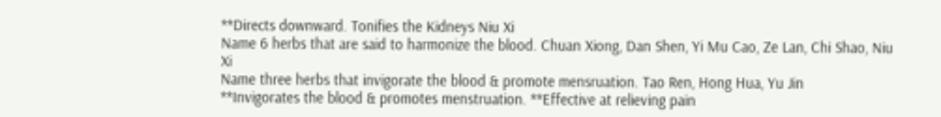**Directs downward. Tonifies the Kidneys Niu Xi
Name 6 herbs that are said to harmonize the blood. Chuan Xiong, Dan Shen, Yi Mu Cao, Ze Lan, Chi Shao, Niu Xi
Name three herbs that invigorate the blood & promote mensruation. Tao Ren, Hong Hua, Yu Jin
**Invigorates the blood & promotes menstruation. **Effective at relieving pain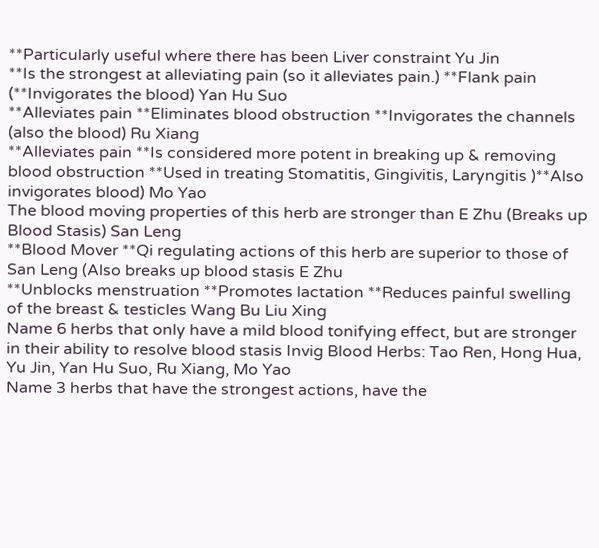**Particularly useful where there has been Liver constraint Yu Jin
**Is the strongest at alleviating pain (so it alleviates pain.) **Flank pain (**Invigorates the blood) Yan Hu Suo
**Alleviates pain **Eliminates blood obstruction **Invigorates the channels (also the blood) Ru Xiang
**Alleviates pain **Is considered more potent in breaking up & removing blood obstruction **Used in treating Stomatitis, Gingivitis, Laryngitis )**Also invigorates blood) Mo Yao
The blood moving properties of this herb are stronger than E Zhu (Breaks up Blood Stasis) San Leng
**Blood Mover **Qi regulating actions of this herb are superior to those of San Leng (Also breaks up blood stasis E Zhu
**Unblocks menstruation **Promotes lactation **Reduces painful swelling of the breast & testicles Wang Bu Liu Xing
Name 6 herbs that only have a mild blood tonifying effect, but are stronger in their ability to resolve blood stasis Invig Blood Herbs: Tao Ren, Hong Hua, Yu Jin, Yan Hu Suo, Ru Xiang, Mo Yao
Name 3 herbs that have the strongest actions, have the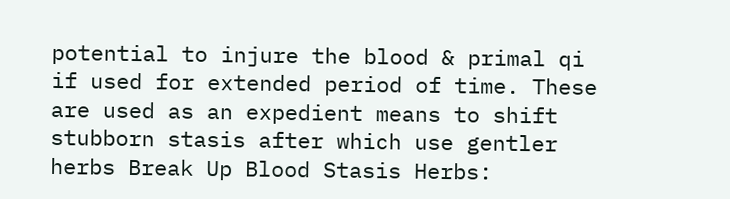potential to injure the blood & primal qi if used for extended period of time. These are used as an expedient means to shift stubborn stasis after which use gentler herbs Break Up Blood Stasis Herbs: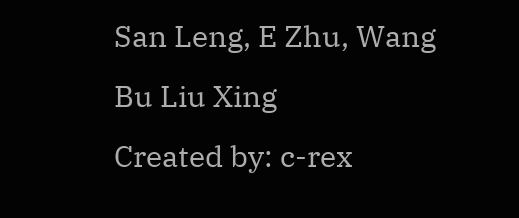San Leng, E Zhu, Wang Bu Liu Xing
Created by: c-rex